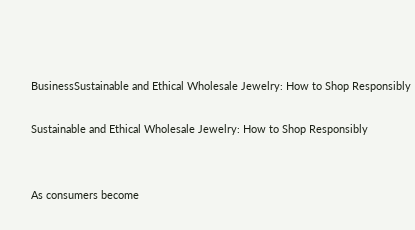BusinessSustainable and Ethical Wholesale Jewelry: How to Shop Responsibly

Sustainable and Ethical Wholesale Jewelry: How to Shop Responsibly


As consumers become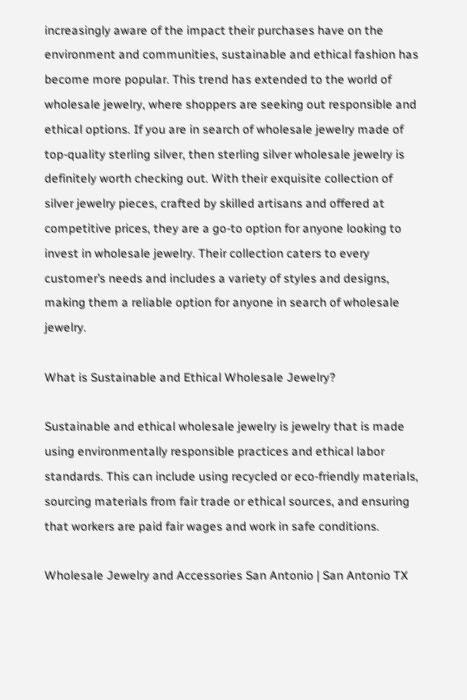increasingly aware of the impact their purchases have on the environment and communities, sustainable and ethical fashion has become more popular. This trend has extended to the world of wholesale jewelry, where shoppers are seeking out responsible and ethical options. If you are in search of wholesale jewelry made of top-quality sterling silver, then sterling silver wholesale jewelry is definitely worth checking out. With their exquisite collection of silver jewelry pieces, crafted by skilled artisans and offered at competitive prices, they are a go-to option for anyone looking to invest in wholesale jewelry. Their collection caters to every customer’s needs and includes a variety of styles and designs, making them a reliable option for anyone in search of wholesale jewelry.

What is Sustainable and Ethical Wholesale Jewelry?

Sustainable and ethical wholesale jewelry is jewelry that is made using environmentally responsible practices and ethical labor standards. This can include using recycled or eco-friendly materials, sourcing materials from fair trade or ethical sources, and ensuring that workers are paid fair wages and work in safe conditions.

Wholesale Jewelry and Accessories San Antonio | San Antonio TX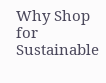Why Shop for Sustainable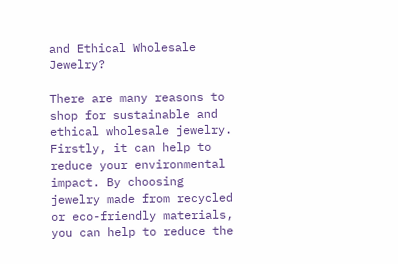and Ethical Wholesale Jewelry?

There are many reasons to shop for sustainable and ethical wholesale jewelry. Firstly, it can help to reduce your environmental impact. By choosing jewelry made from recycled or eco-friendly materials, you can help to reduce the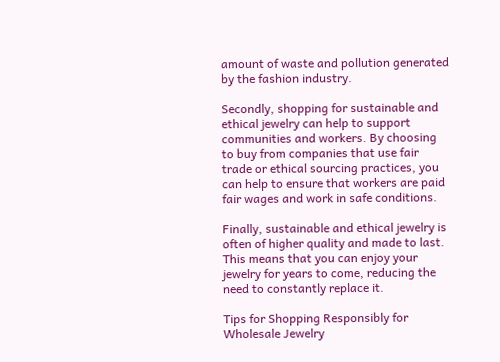amount of waste and pollution generated by the fashion industry.

Secondly, shopping for sustainable and ethical jewelry can help to support communities and workers. By choosing to buy from companies that use fair trade or ethical sourcing practices, you can help to ensure that workers are paid fair wages and work in safe conditions.

Finally, sustainable and ethical jewelry is often of higher quality and made to last. This means that you can enjoy your jewelry for years to come, reducing the need to constantly replace it.

Tips for Shopping Responsibly for Wholesale Jewelry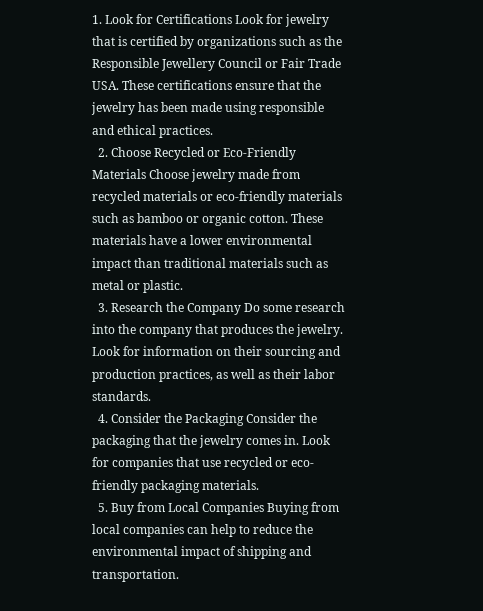1. Look for Certifications Look for jewelry that is certified by organizations such as the Responsible Jewellery Council or Fair Trade USA. These certifications ensure that the jewelry has been made using responsible and ethical practices.
  2. Choose Recycled or Eco-Friendly Materials Choose jewelry made from recycled materials or eco-friendly materials such as bamboo or organic cotton. These materials have a lower environmental impact than traditional materials such as metal or plastic.
  3. Research the Company Do some research into the company that produces the jewelry. Look for information on their sourcing and production practices, as well as their labor standards.
  4. Consider the Packaging Consider the packaging that the jewelry comes in. Look for companies that use recycled or eco-friendly packaging materials.
  5. Buy from Local Companies Buying from local companies can help to reduce the environmental impact of shipping and transportation.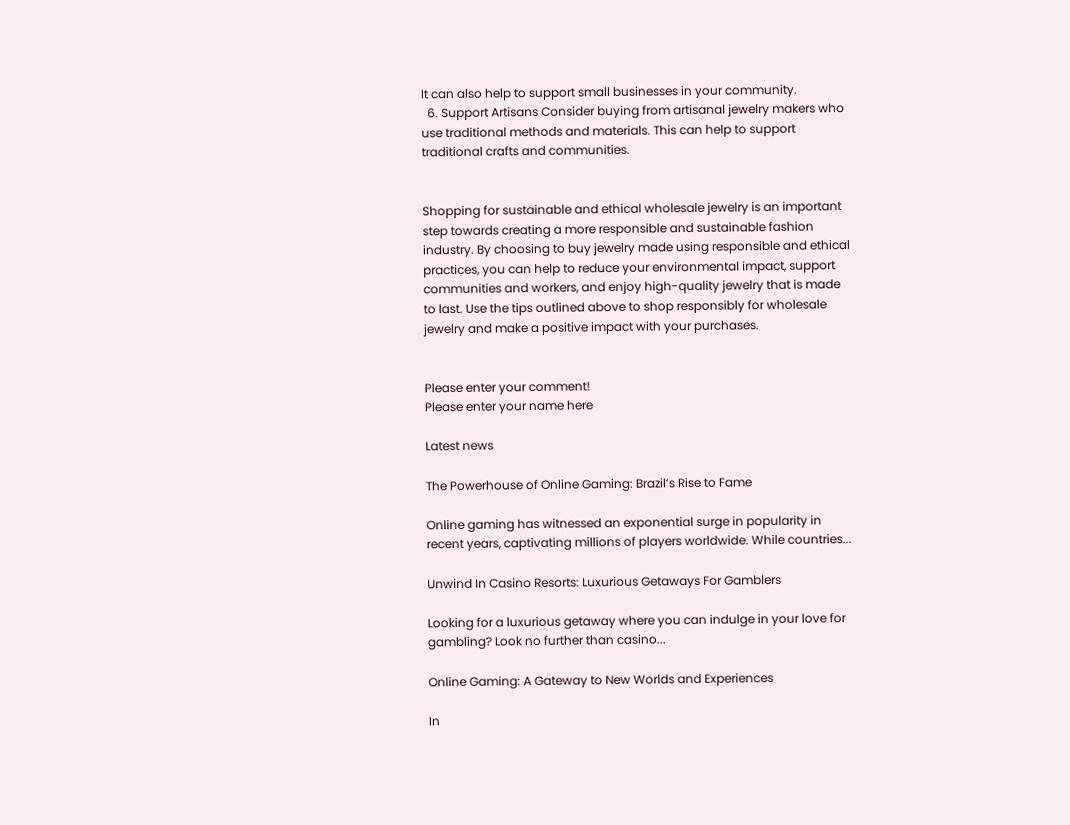It can also help to support small businesses in your community.
  6. Support Artisans Consider buying from artisanal jewelry makers who use traditional methods and materials. This can help to support traditional crafts and communities.


Shopping for sustainable and ethical wholesale jewelry is an important step towards creating a more responsible and sustainable fashion industry. By choosing to buy jewelry made using responsible and ethical practices, you can help to reduce your environmental impact, support communities and workers, and enjoy high-quality jewelry that is made to last. Use the tips outlined above to shop responsibly for wholesale jewelry and make a positive impact with your purchases.


Please enter your comment!
Please enter your name here

Latest news

The Powerhouse of Online Gaming: Brazil’s Rise to Fame

Online gaming has witnessed an exponential surge in popularity in recent years, captivating millions of players worldwide. While countries...

Unwind In Casino Resorts: Luxurious Getaways For Gamblers

Looking for a luxurious getaway where you can indulge in your love for gambling? Look no further than casino...

Online Gaming: A Gateway to New Worlds and Experiences

In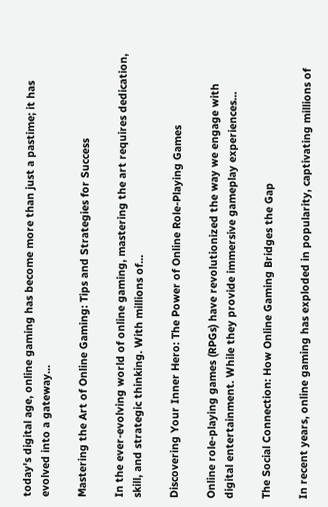today's digital age, online gaming has become more than just a pastime; it has evolved into a gateway...

Mastering the Art of Online Gaming: Tips and Strategies for Success

In the ever-evolving world of online gaming, mastering the art requires dedication, skill, and strategic thinking. With millions of...

Discovering Your Inner Hero: The Power of Online Role-Playing Games

Online role-playing games (RPGs) have revolutionized the way we engage with digital entertainment. While they provide immersive gameplay experiences...

The Social Connection: How Online Gaming Bridges the Gap

In recent years, online gaming has exploded in popularity, captivating millions of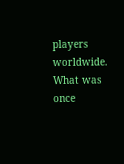players worldwide. What was once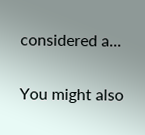considered a...

You might also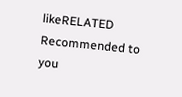likeRELATED
Recommended to you